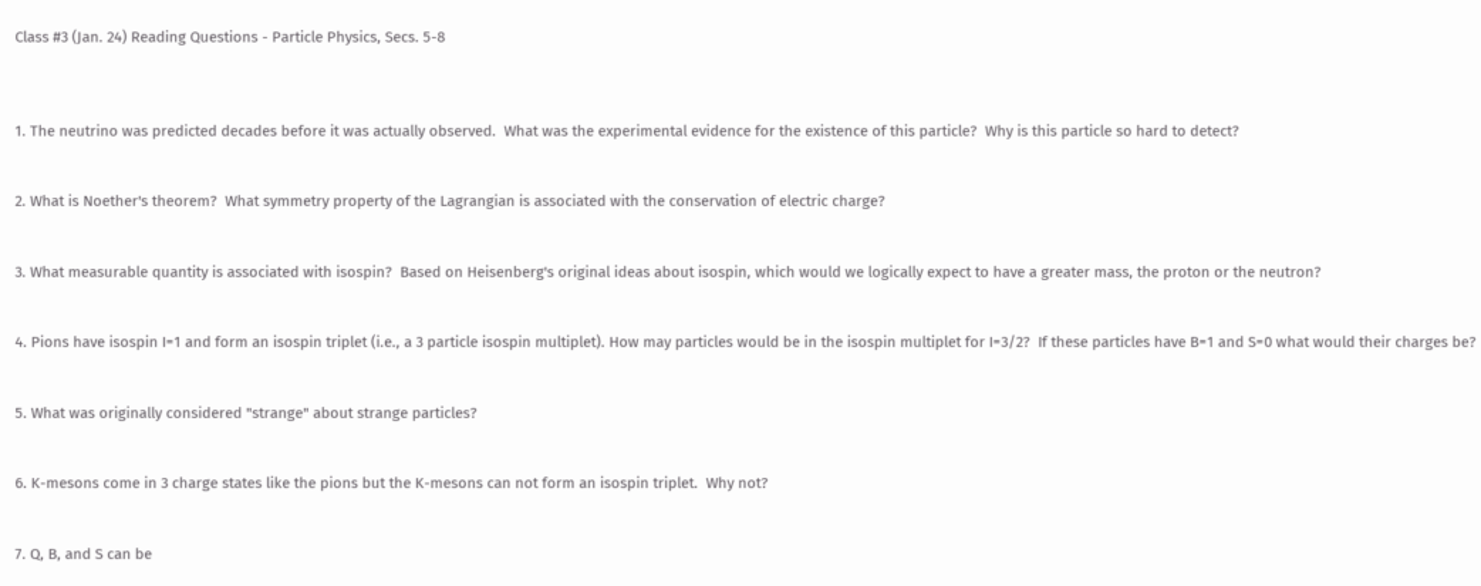Class #3 (Jan. 24) Reading Questions - Particle Physics, Secs. 5-8



1. The neutrino was predicted decades before it was actually observed.  What was the experimental evidence for the existence of this particle?  Why is this particle so hard to detect?


2. What is Noether's theorem?  What symmetry property of the Lagrangian is associated with the conservation of electric charge?


3. What measurable quantity is associated with isospin?  Based on Heisenberg's original ideas about isospin, which would we logically expect to have a greater mass, the proton or the neutron?


4. Pions have isospin I=1 and form an isospin triplet (i.e., a 3 particle isospin multiplet). How may particles would be in the isospin multiplet for I=3/2?  If these particles have B=1 and S=0 what would their charges be?


5. What was originally considered "strange" about strange particles?


6. K-mesons come in 3 charge states like the pions but the K-mesons can not form an isospin triplet.  Why not?


7. Q, B, and S can be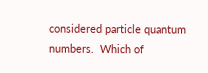considered particle quantum numbers.  Which of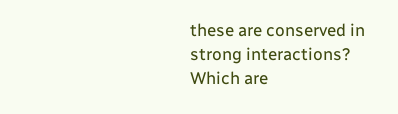these are conserved in strong interactions?  Which are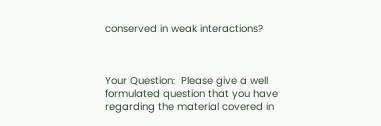conserved in weak interactions?



Your Question:  Please give a well formulated question that you have regarding the material covered in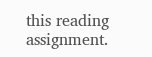this reading assignment.